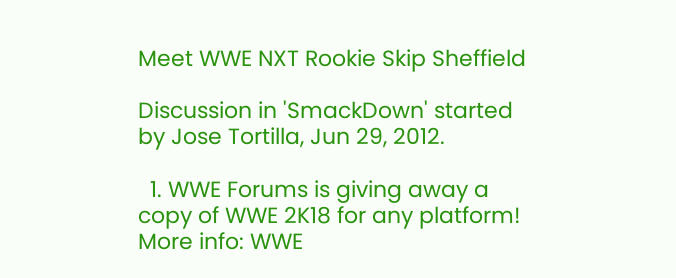Meet WWE NXT Rookie Skip Sheffield

Discussion in 'SmackDown' started by Jose Tortilla, Jun 29, 2012.

  1. WWE Forums is giving away a copy of WWE 2K18 for any platform! More info: WWE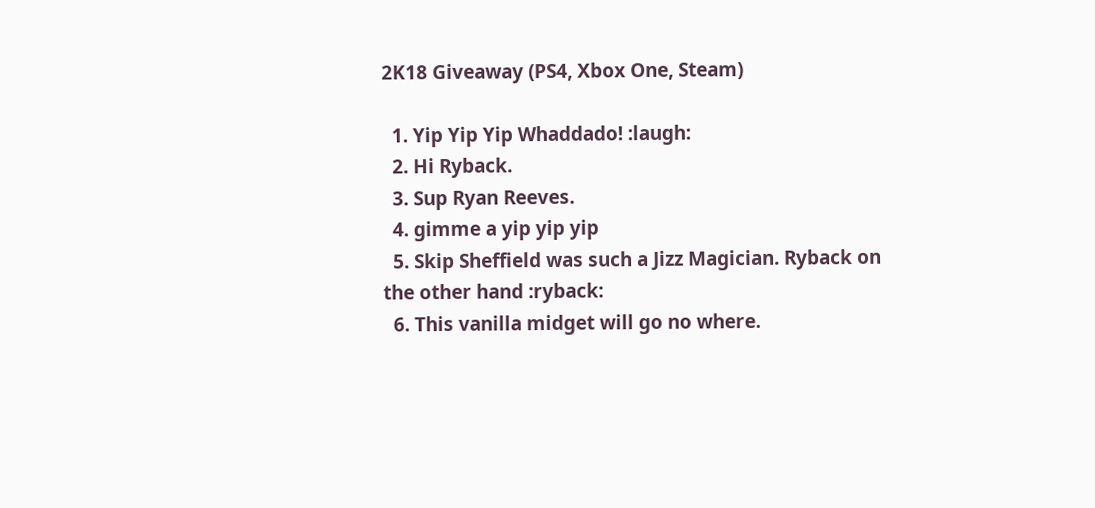2K18 Giveaway (PS4, Xbox One, Steam)

  1. Yip Yip Yip Whaddado! :laugh:
  2. Hi Ryback.
  3. Sup Ryan Reeves.
  4. gimme a yip yip yip
  5. Skip Sheffield was such a Jizz Magician. Ryback on the other hand :ryback:
  6. This vanilla midget will go no where.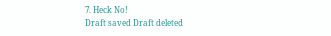7. Heck No!
Draft saved Draft deleted